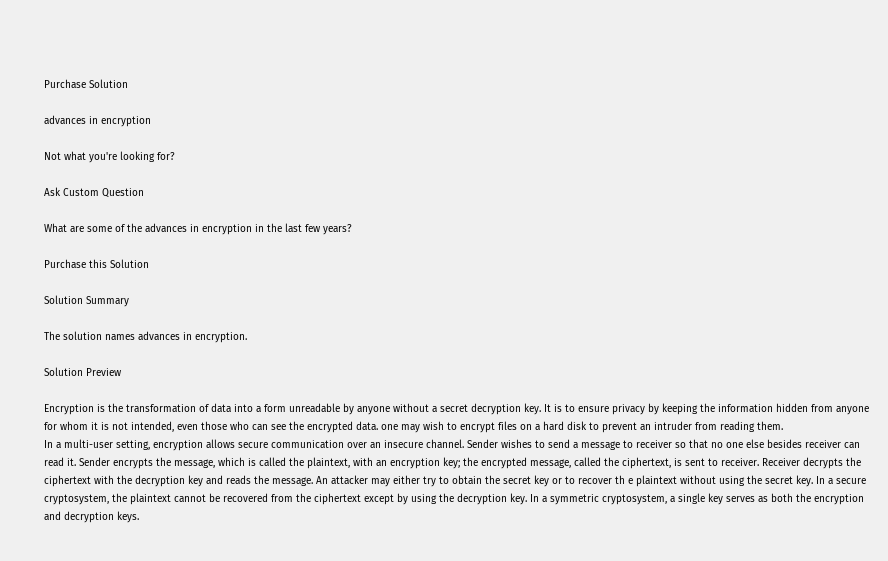Purchase Solution

advances in encryption

Not what you're looking for?

Ask Custom Question

What are some of the advances in encryption in the last few years?

Purchase this Solution

Solution Summary

The solution names advances in encryption.

Solution Preview

Encryption is the transformation of data into a form unreadable by anyone without a secret decryption key. It is to ensure privacy by keeping the information hidden from anyone for whom it is not intended, even those who can see the encrypted data. one may wish to encrypt files on a hard disk to prevent an intruder from reading them.
In a multi-user setting, encryption allows secure communication over an insecure channel. Sender wishes to send a message to receiver so that no one else besides receiver can read it. Sender encrypts the message, which is called the plaintext, with an encryption key; the encrypted message, called the ciphertext, is sent to receiver. Receiver decrypts the ciphertext with the decryption key and reads the message. An attacker may either try to obtain the secret key or to recover th e plaintext without using the secret key. In a secure cryptosystem, the plaintext cannot be recovered from the ciphertext except by using the decryption key. In a symmetric cryptosystem, a single key serves as both the encryption and decryption keys.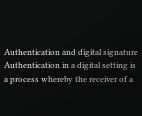Authentication and digital signature
Authentication in a digital setting is a process whereby the receiver of a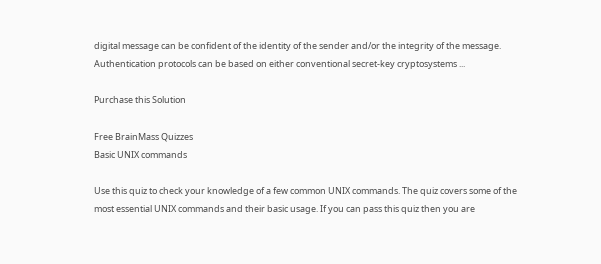digital message can be confident of the identity of the sender and/or the integrity of the message. Authentication protocols can be based on either conventional secret-key cryptosystems ...

Purchase this Solution

Free BrainMass Quizzes
Basic UNIX commands

Use this quiz to check your knowledge of a few common UNIX commands. The quiz covers some of the most essential UNIX commands and their basic usage. If you can pass this quiz then you are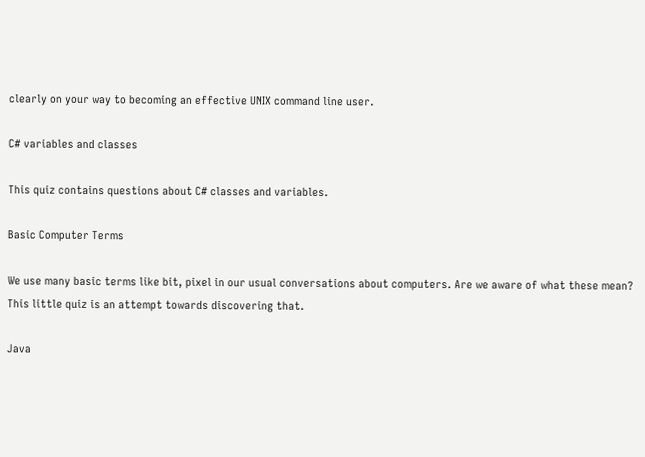clearly on your way to becoming an effective UNIX command line user.

C# variables and classes

This quiz contains questions about C# classes and variables.

Basic Computer Terms

We use many basic terms like bit, pixel in our usual conversations about computers. Are we aware of what these mean? This little quiz is an attempt towards discovering that.

Java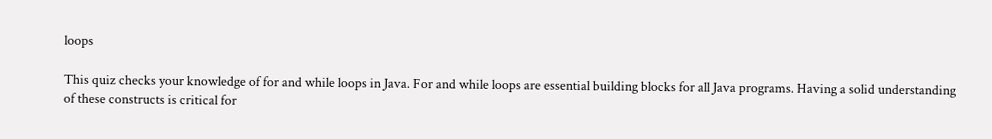loops

This quiz checks your knowledge of for and while loops in Java. For and while loops are essential building blocks for all Java programs. Having a solid understanding of these constructs is critical for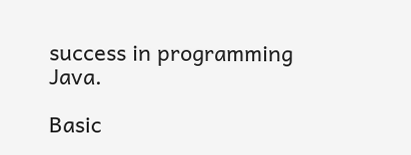success in programming Java.

Basic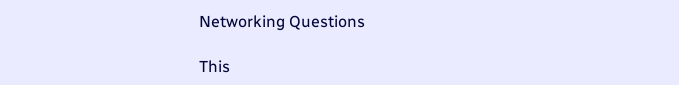Networking Questions

This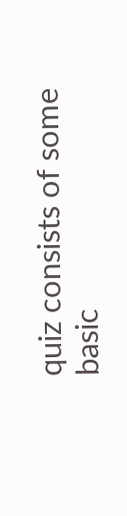quiz consists of some basic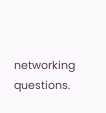networking questions.